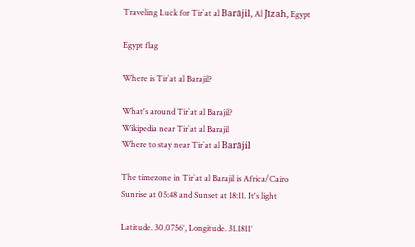Traveling Luck for Tir`at al Barājil, Al Jīzah, Egypt

Egypt flag

Where is Tir`at al Barajil?

What's around Tir`at al Barajil?
Wikipedia near Tir`at al Barajil
Where to stay near Tir`at al Barājil

The timezone in Tir`at al Barajil is Africa/Cairo
Sunrise at 05:48 and Sunset at 18:11. It's light

Latitude. 30.0756°, Longitude. 31.1811°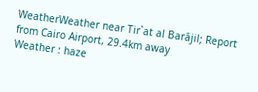WeatherWeather near Tir`at al Barājil; Report from Cairo Airport, 29.4km away
Weather : haze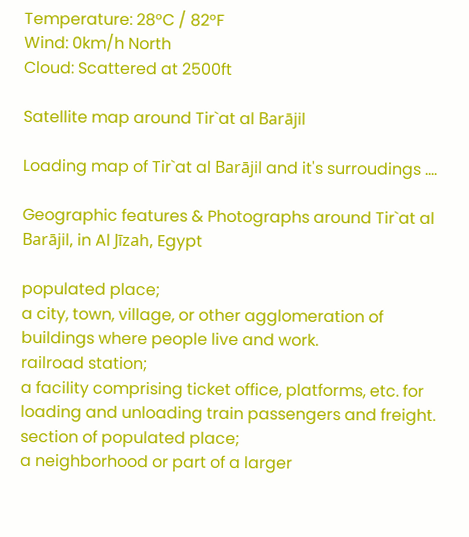Temperature: 28°C / 82°F
Wind: 0km/h North
Cloud: Scattered at 2500ft

Satellite map around Tir`at al Barājil

Loading map of Tir`at al Barājil and it's surroudings ....

Geographic features & Photographs around Tir`at al Barājil, in Al Jīzah, Egypt

populated place;
a city, town, village, or other agglomeration of buildings where people live and work.
railroad station;
a facility comprising ticket office, platforms, etc. for loading and unloading train passengers and freight.
section of populated place;
a neighborhood or part of a larger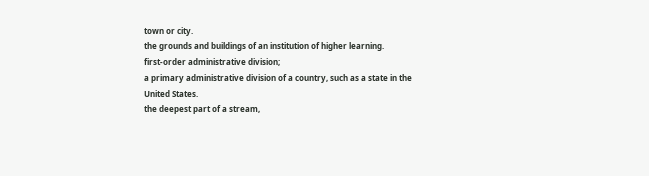town or city.
the grounds and buildings of an institution of higher learning.
first-order administrative division;
a primary administrative division of a country, such as a state in the United States.
the deepest part of a stream,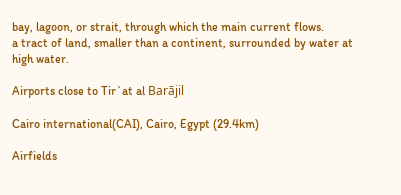bay, lagoon, or strait, through which the main current flows.
a tract of land, smaller than a continent, surrounded by water at high water.

Airports close to Tir`at al Barājil

Cairo international(CAI), Cairo, Egypt (29.4km)

Airfields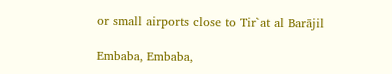or small airports close to Tir`at al Barājil

Embaba, Embaba,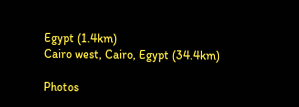Egypt (1.4km)
Cairo west, Cairo, Egypt (34.4km)

Photos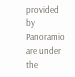provided by Panoramio are under the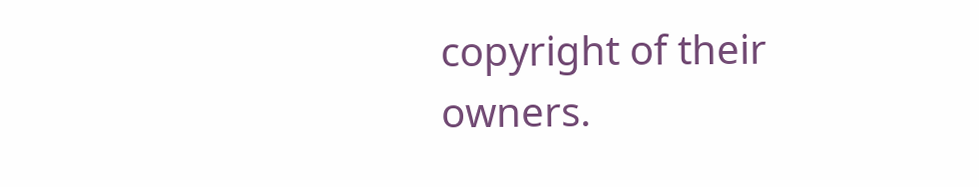copyright of their owners.